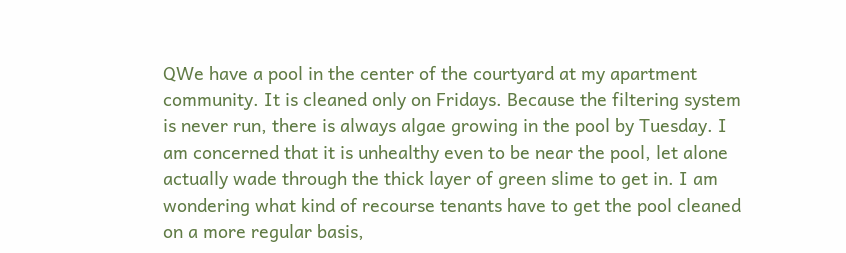QWe have a pool in the center of the courtyard at my apartment community. It is cleaned only on Fridays. Because the filtering system is never run, there is always algae growing in the pool by Tuesday. I am concerned that it is unhealthy even to be near the pool, let alone actually wade through the thick layer of green slime to get in. I am wondering what kind of recourse tenants have to get the pool cleaned on a more regular basis,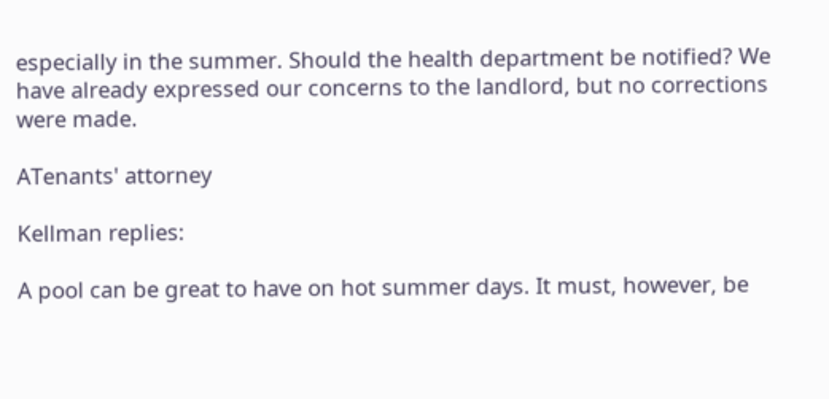especially in the summer. Should the health department be notified? We have already expressed our concerns to the landlord, but no corrections were made.

ATenants' attorney

Kellman replies:

A pool can be great to have on hot summer days. It must, however, be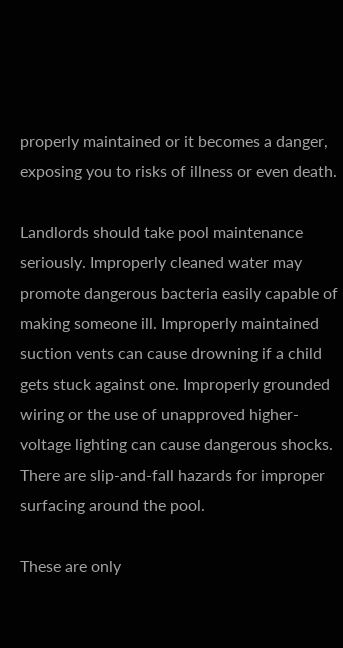properly maintained or it becomes a danger, exposing you to risks of illness or even death.

Landlords should take pool maintenance seriously. Improperly cleaned water may promote dangerous bacteria easily capable of making someone ill. Improperly maintained suction vents can cause drowning if a child gets stuck against one. Improperly grounded wiring or the use of unapproved higher-voltage lighting can cause dangerous shocks. There are slip-and-fall hazards for improper surfacing around the pool.

These are only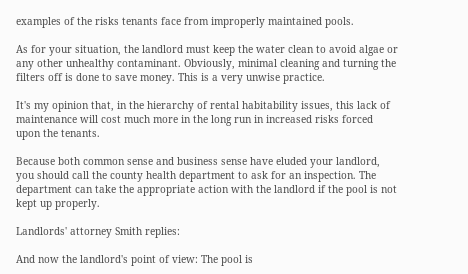examples of the risks tenants face from improperly maintained pools.

As for your situation, the landlord must keep the water clean to avoid algae or any other unhealthy contaminant. Obviously, minimal cleaning and turning the filters off is done to save money. This is a very unwise practice.

It's my opinion that, in the hierarchy of rental habitability issues, this lack of maintenance will cost much more in the long run in increased risks forced upon the tenants.

Because both common sense and business sense have eluded your landlord, you should call the county health department to ask for an inspection. The department can take the appropriate action with the landlord if the pool is not kept up properly.

Landlords' attorney Smith replies:

And now the landlord's point of view: The pool is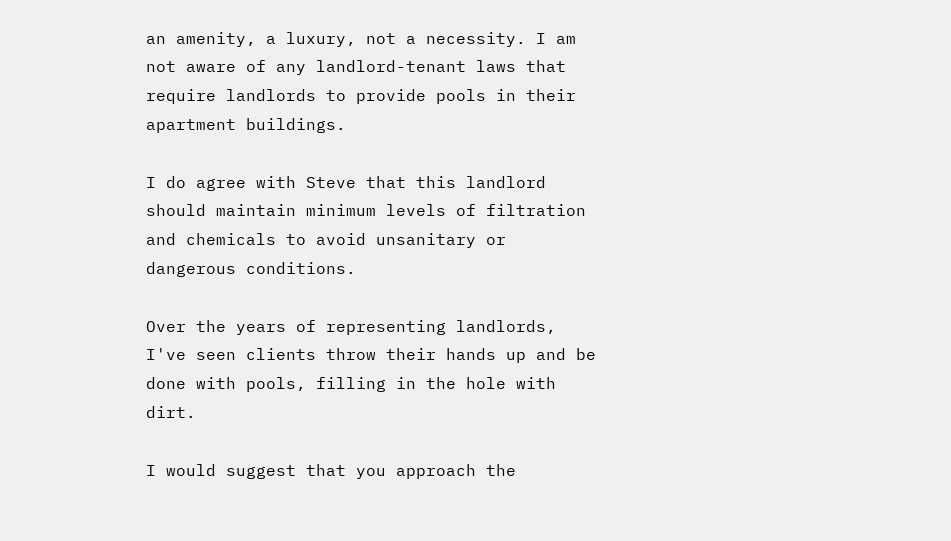an amenity, a luxury, not a necessity. I am not aware of any landlord-tenant laws that require landlords to provide pools in their apartment buildings.

I do agree with Steve that this landlord should maintain minimum levels of filtration and chemicals to avoid unsanitary or dangerous conditions.

Over the years of representing landlords, I've seen clients throw their hands up and be done with pools, filling in the hole with dirt.

I would suggest that you approach the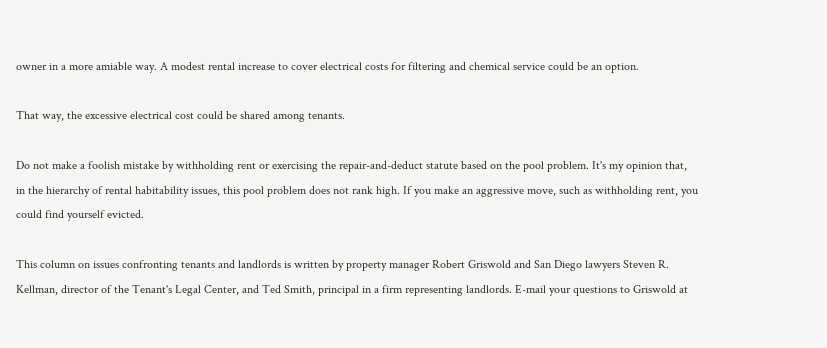owner in a more amiable way. A modest rental increase to cover electrical costs for filtering and chemical service could be an option.

That way, the excessive electrical cost could be shared among tenants.

Do not make a foolish mistake by withholding rent or exercising the repair-and-deduct statute based on the pool problem. It's my opinion that, in the hierarchy of rental habitability issues, this pool problem does not rank high. If you make an aggressive move, such as withholding rent, you could find yourself evicted.

This column on issues confronting tenants and landlords is written by property manager Robert Griswold and San Diego lawyers Steven R. Kellman, director of the Tenant's Legal Center, and Ted Smith, principal in a firm representing landlords. E-mail your questions to Griswold at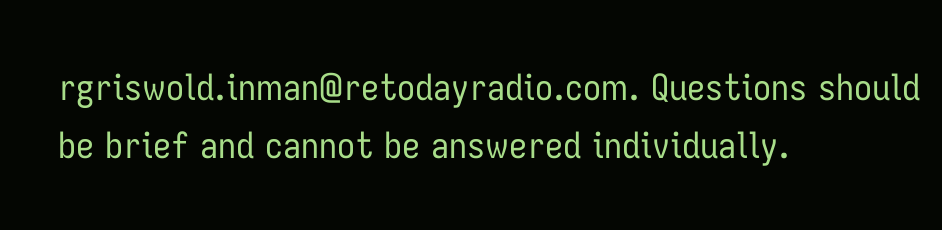rgriswold.inman@retodayradio.com. Questions should be brief and cannot be answered individually.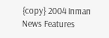{copy} 2004 Inman News Features